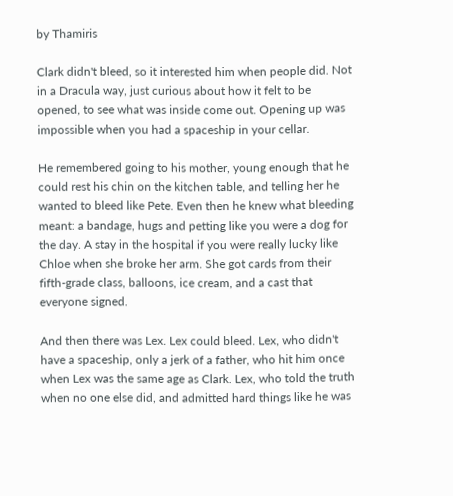by Thamiris

Clark didn't bleed, so it interested him when people did. Not in a Dracula way, just curious about how it felt to be opened, to see what was inside come out. Opening up was impossible when you had a spaceship in your cellar.

He remembered going to his mother, young enough that he could rest his chin on the kitchen table, and telling her he wanted to bleed like Pete. Even then he knew what bleeding meant: a bandage, hugs and petting like you were a dog for the day. A stay in the hospital if you were really lucky like Chloe when she broke her arm. She got cards from their fifth-grade class, balloons, ice cream, and a cast that everyone signed.

And then there was Lex. Lex could bleed. Lex, who didn't have a spaceship, only a jerk of a father, who hit him once when Lex was the same age as Clark. Lex, who told the truth when no one else did, and admitted hard things like he was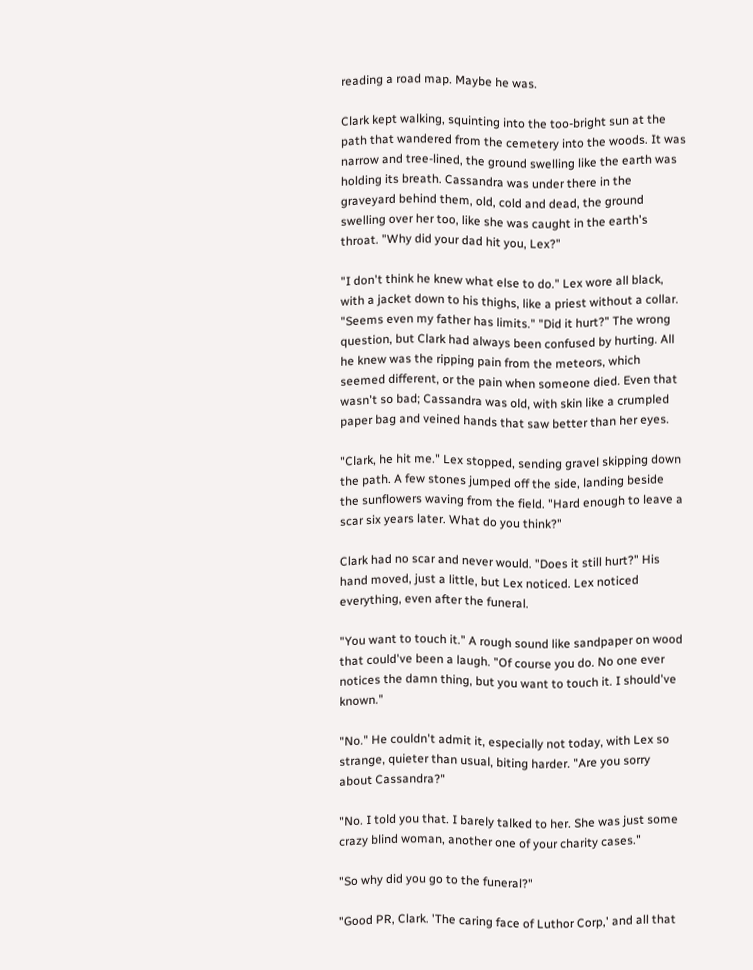reading a road map. Maybe he was.

Clark kept walking, squinting into the too-bright sun at the path that wandered from the cemetery into the woods. It was narrow and tree-lined, the ground swelling like the earth was holding its breath. Cassandra was under there in the graveyard behind them, old, cold and dead, the ground swelling over her too, like she was caught in the earth's throat. "Why did your dad hit you, Lex?"

"I don't think he knew what else to do." Lex wore all black, with a jacket down to his thighs, like a priest without a collar. "Seems even my father has limits." "Did it hurt?" The wrong question, but Clark had always been confused by hurting. All he knew was the ripping pain from the meteors, which seemed different, or the pain when someone died. Even that wasn't so bad; Cassandra was old, with skin like a crumpled paper bag and veined hands that saw better than her eyes.

"Clark, he hit me." Lex stopped, sending gravel skipping down the path. A few stones jumped off the side, landing beside the sunflowers waving from the field. "Hard enough to leave a scar six years later. What do you think?"

Clark had no scar and never would. "Does it still hurt?" His hand moved, just a little, but Lex noticed. Lex noticed everything, even after the funeral.

"You want to touch it." A rough sound like sandpaper on wood that could've been a laugh. "Of course you do. No one ever notices the damn thing, but you want to touch it. I should've known."

"No." He couldn't admit it, especially not today, with Lex so strange, quieter than usual, biting harder. "Are you sorry about Cassandra?"

"No. I told you that. I barely talked to her. She was just some crazy blind woman, another one of your charity cases."

"So why did you go to the funeral?"

"Good PR, Clark. 'The caring face of Luthor Corp,' and all that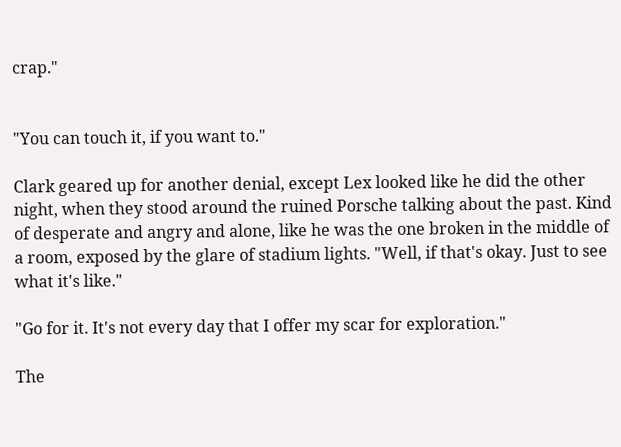crap."


"You can touch it, if you want to."

Clark geared up for another denial, except Lex looked like he did the other night, when they stood around the ruined Porsche talking about the past. Kind of desperate and angry and alone, like he was the one broken in the middle of a room, exposed by the glare of stadium lights. "Well, if that's okay. Just to see what it's like."

"Go for it. It's not every day that I offer my scar for exploration."

The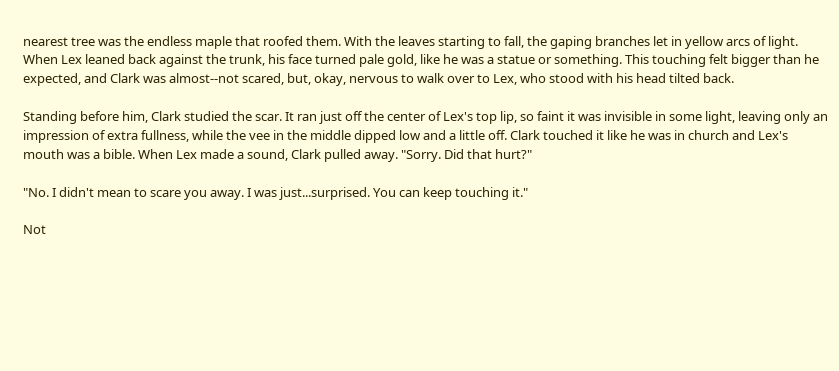nearest tree was the endless maple that roofed them. With the leaves starting to fall, the gaping branches let in yellow arcs of light. When Lex leaned back against the trunk, his face turned pale gold, like he was a statue or something. This touching felt bigger than he expected, and Clark was almost--not scared, but, okay, nervous to walk over to Lex, who stood with his head tilted back.

Standing before him, Clark studied the scar. It ran just off the center of Lex's top lip, so faint it was invisible in some light, leaving only an impression of extra fullness, while the vee in the middle dipped low and a little off. Clark touched it like he was in church and Lex's mouth was a bible. When Lex made a sound, Clark pulled away. "Sorry. Did that hurt?"

"No. I didn't mean to scare you away. I was just...surprised. You can keep touching it."

Not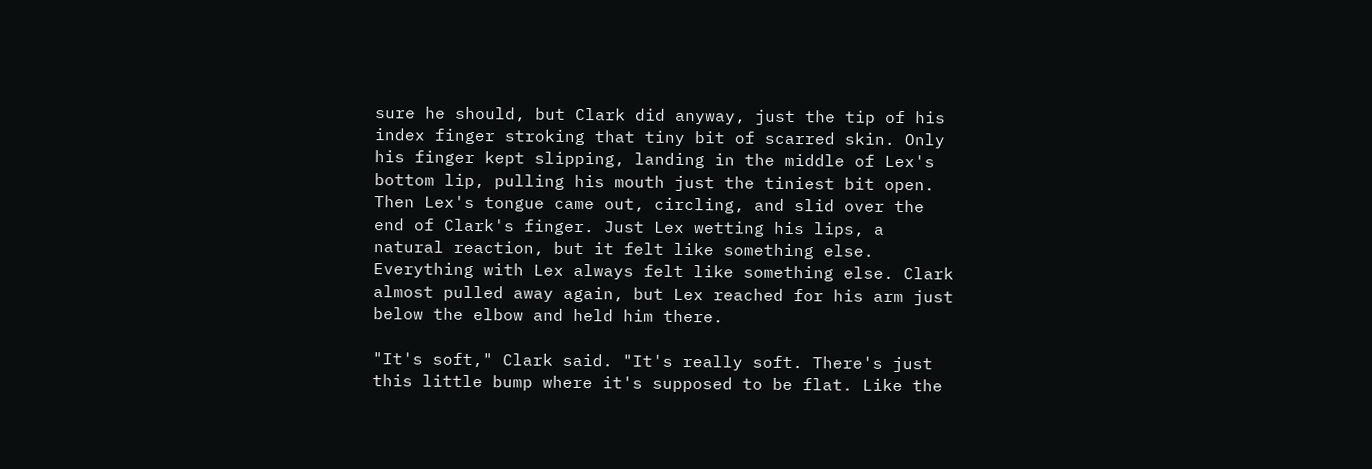sure he should, but Clark did anyway, just the tip of his index finger stroking that tiny bit of scarred skin. Only his finger kept slipping, landing in the middle of Lex's bottom lip, pulling his mouth just the tiniest bit open. Then Lex's tongue came out, circling, and slid over the end of Clark's finger. Just Lex wetting his lips, a natural reaction, but it felt like something else. Everything with Lex always felt like something else. Clark almost pulled away again, but Lex reached for his arm just below the elbow and held him there.

"It's soft," Clark said. "It's really soft. There's just this little bump where it's supposed to be flat. Like the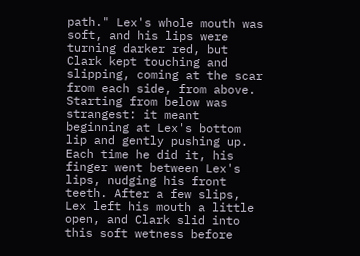path." Lex's whole mouth was soft, and his lips were turning darker red, but Clark kept touching and slipping, coming at the scar from each side, from above. Starting from below was strangest: it meant beginning at Lex's bottom lip and gently pushing up. Each time he did it, his finger went between Lex's lips, nudging his front teeth. After a few slips, Lex left his mouth a little open, and Clark slid into this soft wetness before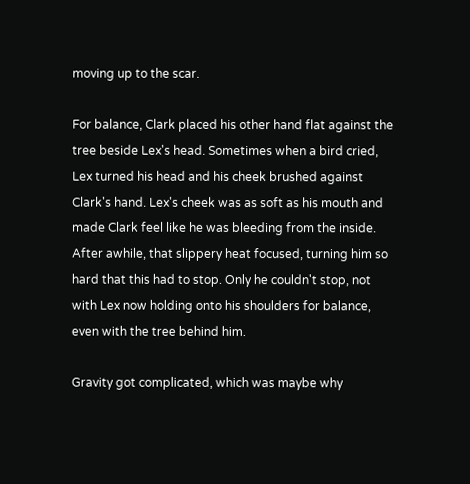moving up to the scar.

For balance, Clark placed his other hand flat against the tree beside Lex's head. Sometimes when a bird cried, Lex turned his head and his cheek brushed against Clark's hand. Lex's cheek was as soft as his mouth and made Clark feel like he was bleeding from the inside. After awhile, that slippery heat focused, turning him so hard that this had to stop. Only he couldn't stop, not with Lex now holding onto his shoulders for balance, even with the tree behind him.

Gravity got complicated, which was maybe why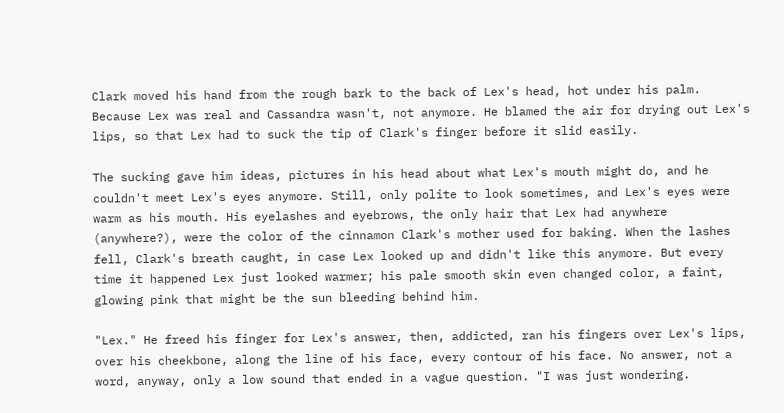Clark moved his hand from the rough bark to the back of Lex's head, hot under his palm. Because Lex was real and Cassandra wasn't, not anymore. He blamed the air for drying out Lex's lips, so that Lex had to suck the tip of Clark's finger before it slid easily.

The sucking gave him ideas, pictures in his head about what Lex's mouth might do, and he couldn't meet Lex's eyes anymore. Still, only polite to look sometimes, and Lex's eyes were warm as his mouth. His eyelashes and eyebrows, the only hair that Lex had anywhere (anywhere?), were the color of the cinnamon Clark's mother used for baking. When the lashes fell, Clark's breath caught, in case Lex looked up and didn't like this anymore. But every time it happened Lex just looked warmer; his pale smooth skin even changed color, a faint, glowing pink that might be the sun bleeding behind him.

"Lex." He freed his finger for Lex's answer, then, addicted, ran his fingers over Lex's lips, over his cheekbone, along the line of his face, every contour of his face. No answer, not a word, anyway, only a low sound that ended in a vague question. "I was just wondering.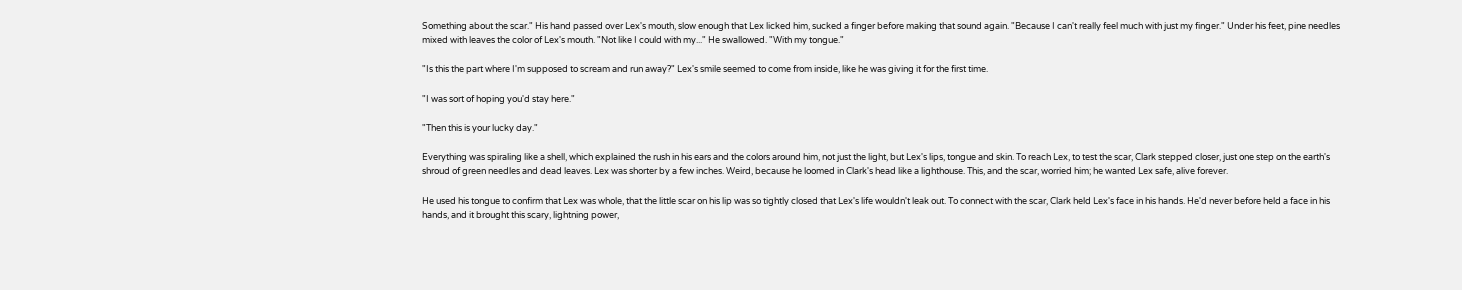Something about the scar." His hand passed over Lex's mouth, slow enough that Lex licked him, sucked a finger before making that sound again. "Because I can't really feel much with just my finger." Under his feet, pine needles mixed with leaves the color of Lex's mouth. "Not like I could with my..." He swallowed. "With my tongue."

"Is this the part where I'm supposed to scream and run away?" Lex's smile seemed to come from inside, like he was giving it for the first time.

"I was sort of hoping you'd stay here."

"Then this is your lucky day."

Everything was spiraling like a shell, which explained the rush in his ears and the colors around him, not just the light, but Lex's lips, tongue and skin. To reach Lex, to test the scar, Clark stepped closer, just one step on the earth's shroud of green needles and dead leaves. Lex was shorter by a few inches. Weird, because he loomed in Clark's head like a lighthouse. This, and the scar, worried him; he wanted Lex safe, alive forever.

He used his tongue to confirm that Lex was whole, that the little scar on his lip was so tightly closed that Lex's life wouldn't leak out. To connect with the scar, Clark held Lex's face in his hands. He'd never before held a face in his hands, and it brought this scary, lightning power,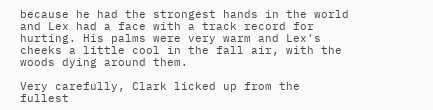because he had the strongest hands in the world and Lex had a face with a track record for hurting. His palms were very warm and Lex's cheeks a little cool in the fall air, with the woods dying around them.

Very carefully, Clark licked up from the fullest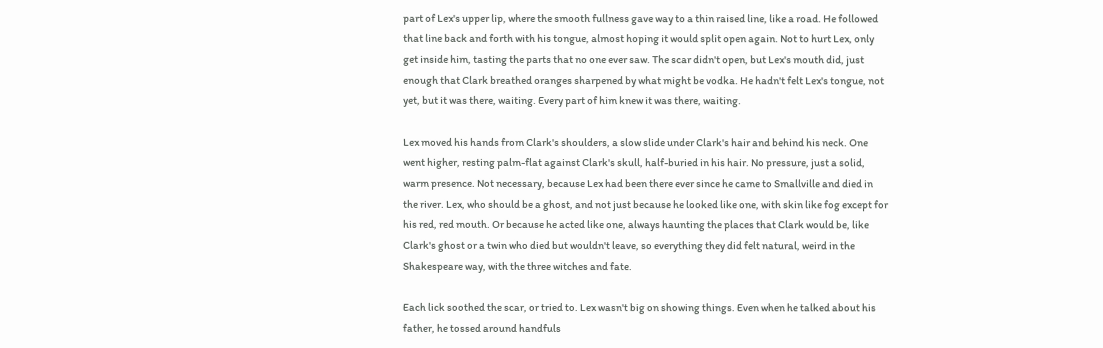part of Lex's upper lip, where the smooth fullness gave way to a thin raised line, like a road. He followed that line back and forth with his tongue, almost hoping it would split open again. Not to hurt Lex, only get inside him, tasting the parts that no one ever saw. The scar didn't open, but Lex's mouth did, just enough that Clark breathed oranges sharpened by what might be vodka. He hadn't felt Lex's tongue, not yet, but it was there, waiting. Every part of him knew it was there, waiting.

Lex moved his hands from Clark's shoulders, a slow slide under Clark's hair and behind his neck. One went higher, resting palm-flat against Clark's skull, half-buried in his hair. No pressure, just a solid, warm presence. Not necessary, because Lex had been there ever since he came to Smallville and died in the river. Lex, who should be a ghost, and not just because he looked like one, with skin like fog except for his red, red mouth. Or because he acted like one, always haunting the places that Clark would be, like Clark's ghost or a twin who died but wouldn't leave, so everything they did felt natural, weird in the Shakespeare way, with the three witches and fate.

Each lick soothed the scar, or tried to. Lex wasn't big on showing things. Even when he talked about his father, he tossed around handfuls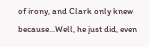of irony, and Clark only knew because...Well, he just did, even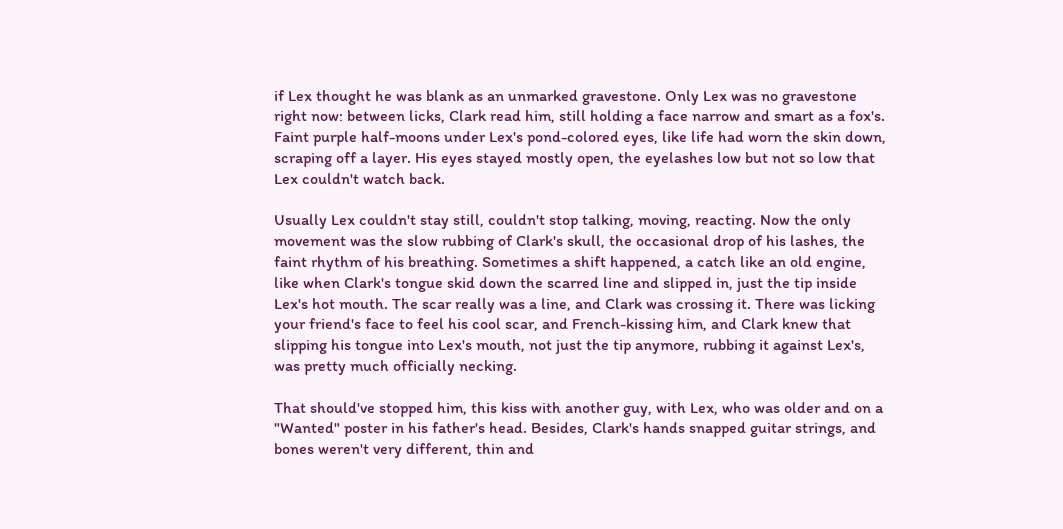if Lex thought he was blank as an unmarked gravestone. Only Lex was no gravestone right now: between licks, Clark read him, still holding a face narrow and smart as a fox's. Faint purple half-moons under Lex's pond-colored eyes, like life had worn the skin down, scraping off a layer. His eyes stayed mostly open, the eyelashes low but not so low that Lex couldn't watch back.

Usually Lex couldn't stay still, couldn't stop talking, moving, reacting. Now the only movement was the slow rubbing of Clark's skull, the occasional drop of his lashes, the faint rhythm of his breathing. Sometimes a shift happened, a catch like an old engine, like when Clark's tongue skid down the scarred line and slipped in, just the tip inside Lex's hot mouth. The scar really was a line, and Clark was crossing it. There was licking your friend's face to feel his cool scar, and French-kissing him, and Clark knew that slipping his tongue into Lex's mouth, not just the tip anymore, rubbing it against Lex's, was pretty much officially necking.

That should've stopped him, this kiss with another guy, with Lex, who was older and on a "Wanted" poster in his father's head. Besides, Clark's hands snapped guitar strings, and bones weren't very different, thin and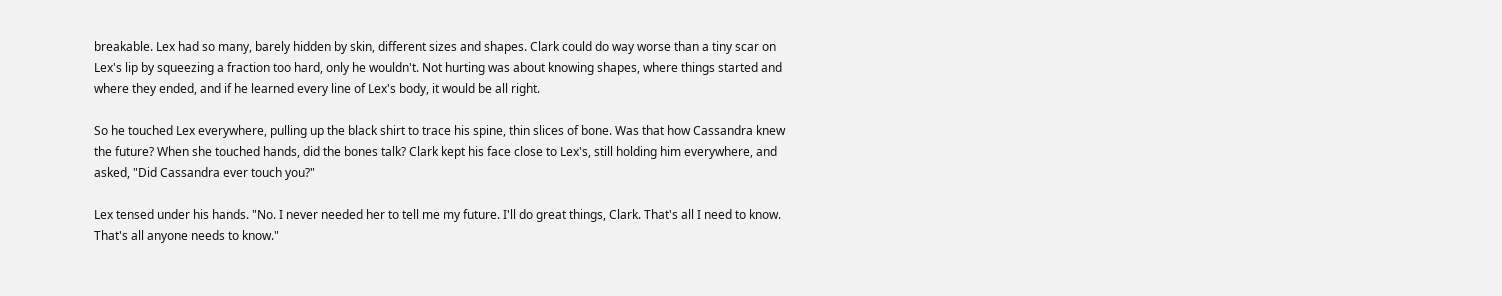breakable. Lex had so many, barely hidden by skin, different sizes and shapes. Clark could do way worse than a tiny scar on Lex's lip by squeezing a fraction too hard, only he wouldn't. Not hurting was about knowing shapes, where things started and where they ended, and if he learned every line of Lex's body, it would be all right.

So he touched Lex everywhere, pulling up the black shirt to trace his spine, thin slices of bone. Was that how Cassandra knew the future? When she touched hands, did the bones talk? Clark kept his face close to Lex's, still holding him everywhere, and asked, "Did Cassandra ever touch you?"

Lex tensed under his hands. "No. I never needed her to tell me my future. I'll do great things, Clark. That's all I need to know. That's all anyone needs to know."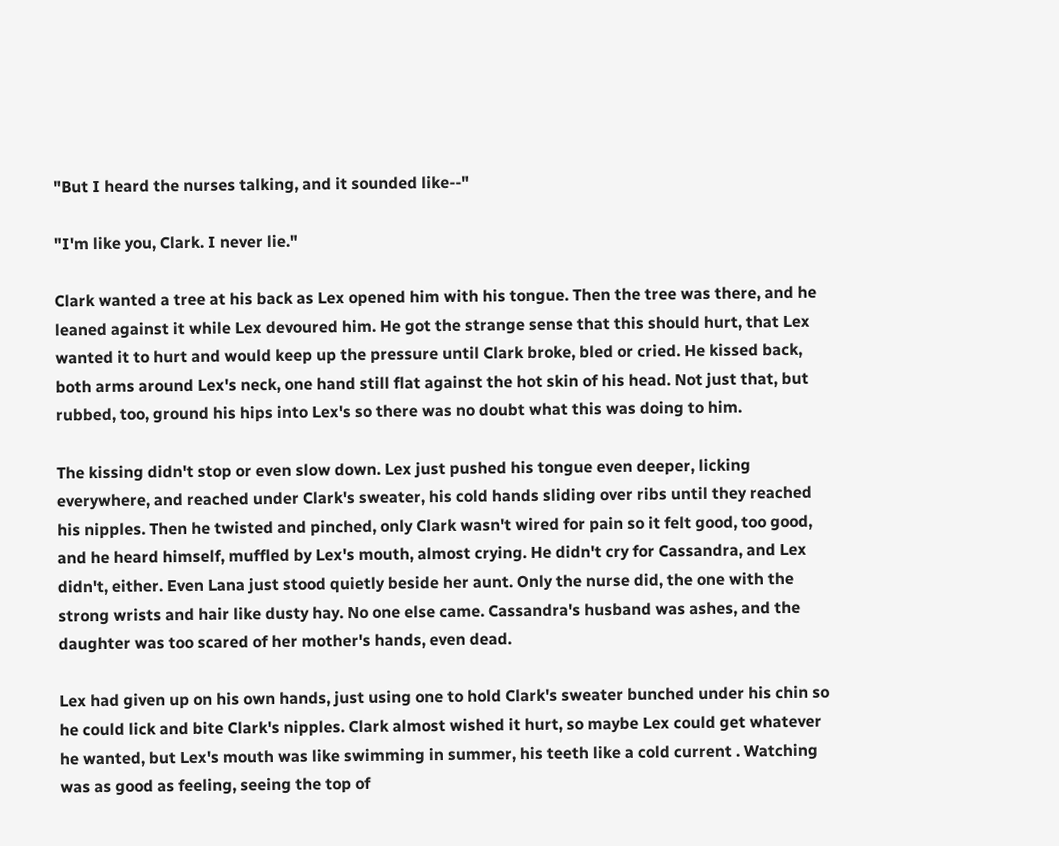"But I heard the nurses talking, and it sounded like--"

"I'm like you, Clark. I never lie."

Clark wanted a tree at his back as Lex opened him with his tongue. Then the tree was there, and he leaned against it while Lex devoured him. He got the strange sense that this should hurt, that Lex wanted it to hurt and would keep up the pressure until Clark broke, bled or cried. He kissed back, both arms around Lex's neck, one hand still flat against the hot skin of his head. Not just that, but rubbed, too, ground his hips into Lex's so there was no doubt what this was doing to him.

The kissing didn't stop or even slow down. Lex just pushed his tongue even deeper, licking everywhere, and reached under Clark's sweater, his cold hands sliding over ribs until they reached his nipples. Then he twisted and pinched, only Clark wasn't wired for pain so it felt good, too good, and he heard himself, muffled by Lex's mouth, almost crying. He didn't cry for Cassandra, and Lex didn't, either. Even Lana just stood quietly beside her aunt. Only the nurse did, the one with the strong wrists and hair like dusty hay. No one else came. Cassandra's husband was ashes, and the daughter was too scared of her mother's hands, even dead.

Lex had given up on his own hands, just using one to hold Clark's sweater bunched under his chin so he could lick and bite Clark's nipples. Clark almost wished it hurt, so maybe Lex could get whatever he wanted, but Lex's mouth was like swimming in summer, his teeth like a cold current . Watching was as good as feeling, seeing the top of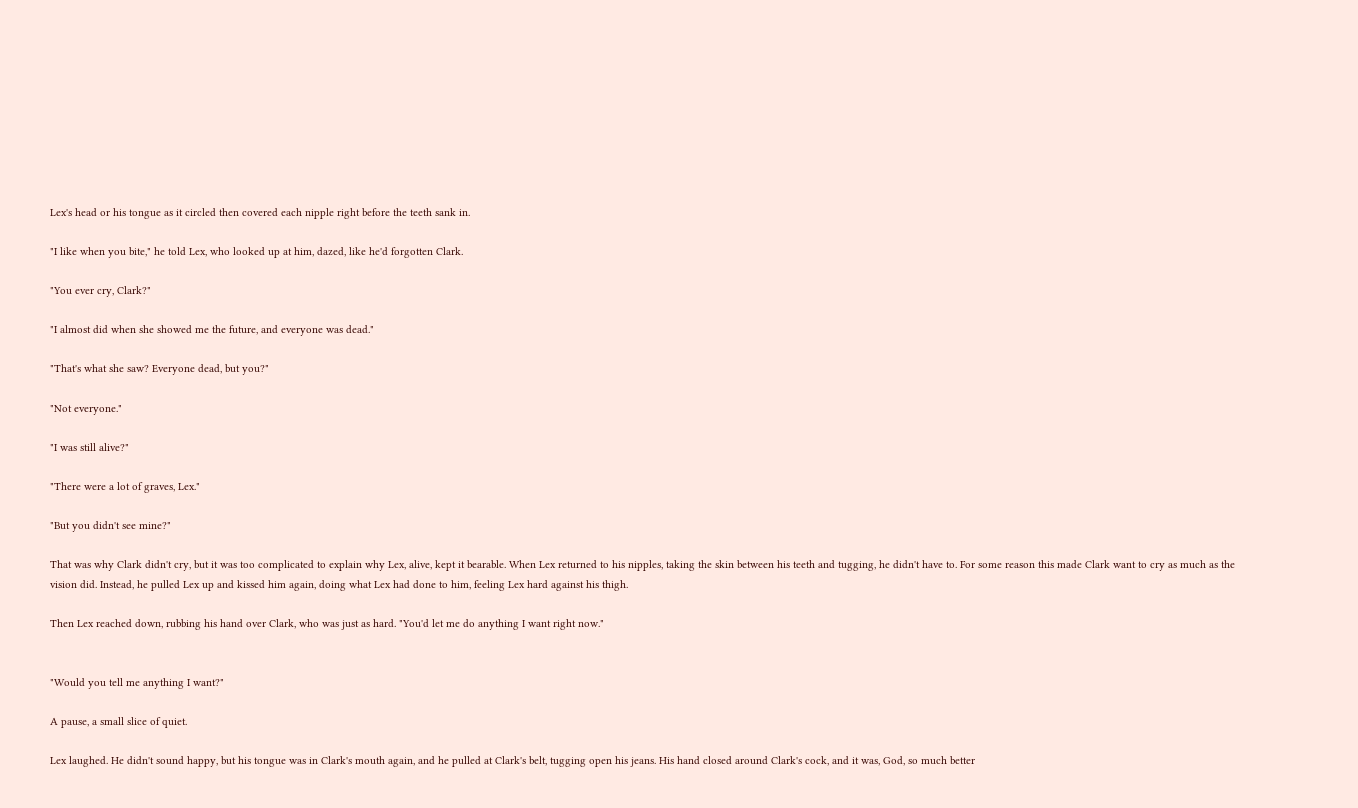Lex's head or his tongue as it circled then covered each nipple right before the teeth sank in.

"I like when you bite," he told Lex, who looked up at him, dazed, like he'd forgotten Clark.

"You ever cry, Clark?"

"I almost did when she showed me the future, and everyone was dead."

"That's what she saw? Everyone dead, but you?"

"Not everyone."

"I was still alive?"

"There were a lot of graves, Lex."

"But you didn't see mine?"

That was why Clark didn't cry, but it was too complicated to explain why Lex, alive, kept it bearable. When Lex returned to his nipples, taking the skin between his teeth and tugging, he didn't have to. For some reason this made Clark want to cry as much as the vision did. Instead, he pulled Lex up and kissed him again, doing what Lex had done to him, feeling Lex hard against his thigh.

Then Lex reached down, rubbing his hand over Clark, who was just as hard. "You'd let me do anything I want right now."


"Would you tell me anything I want?"

A pause, a small slice of quiet.

Lex laughed. He didn't sound happy, but his tongue was in Clark's mouth again, and he pulled at Clark's belt, tugging open his jeans. His hand closed around Clark's cock, and it was, God, so much better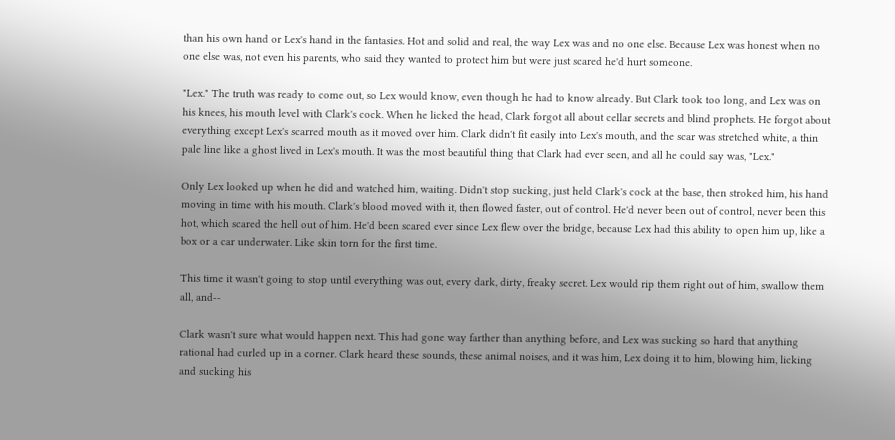than his own hand or Lex's hand in the fantasies. Hot and solid and real, the way Lex was and no one else. Because Lex was honest when no one else was, not even his parents, who said they wanted to protect him but were just scared he'd hurt someone.

"Lex." The truth was ready to come out, so Lex would know, even though he had to know already. But Clark took too long, and Lex was on his knees, his mouth level with Clark's cock. When he licked the head, Clark forgot all about cellar secrets and blind prophets. He forgot about everything except Lex's scarred mouth as it moved over him. Clark didn't fit easily into Lex's mouth, and the scar was stretched white, a thin pale line like a ghost lived in Lex's mouth. It was the most beautiful thing that Clark had ever seen, and all he could say was, "Lex."

Only Lex looked up when he did and watched him, waiting. Didn't stop sucking, just held Clark's cock at the base, then stroked him, his hand moving in time with his mouth. Clark's blood moved with it, then flowed faster, out of control. He'd never been out of control, never been this hot, which scared the hell out of him. He'd been scared ever since Lex flew over the bridge, because Lex had this ability to open him up, like a box or a car underwater. Like skin torn for the first time.

This time it wasn't going to stop until everything was out, every dark, dirty, freaky secret. Lex would rip them right out of him, swallow them all, and--

Clark wasn't sure what would happen next. This had gone way farther than anything before, and Lex was sucking so hard that anything rational had curled up in a corner. Clark heard these sounds, these animal noises, and it was him, Lex doing it to him, blowing him, licking and sucking his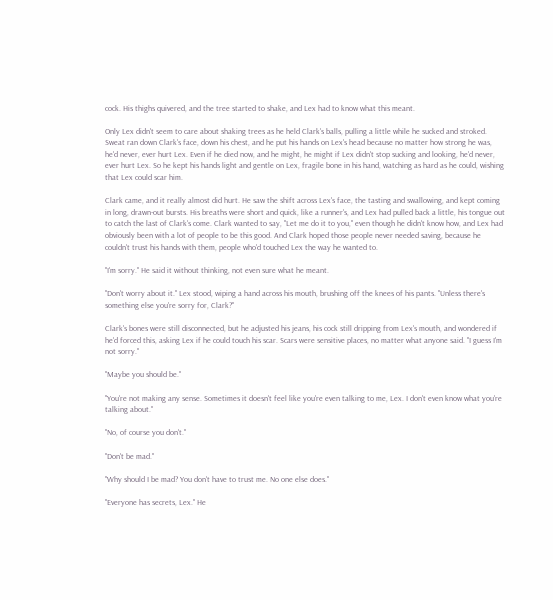cock. His thighs quivered, and the tree started to shake, and Lex had to know what this meant.

Only Lex didn't seem to care about shaking trees as he held Clark's balls, pulling a little while he sucked and stroked. Sweat ran down Clark's face, down his chest, and he put his hands on Lex's head because no matter how strong he was, he'd never, ever hurt Lex. Even if he died now, and he might, he might if Lex didn't stop sucking and looking, he'd never, ever hurt Lex. So he kept his hands light and gentle on Lex, fragile bone in his hand, watching as hard as he could, wishing that Lex could scar him.

Clark came, and it really almost did hurt. He saw the shift across Lex's face, the tasting and swallowing, and kept coming in long, drawn-out bursts. His breaths were short and quick, like a runner's, and Lex had pulled back a little, his tongue out to catch the last of Clark's come. Clark wanted to say, "Let me do it to you," even though he didn't know how, and Lex had obviously been with a lot of people to be this good. And Clark hoped those people never needed saving, because he couldn't trust his hands with them, people who'd touched Lex the way he wanted to.

"I'm sorry." He said it without thinking, not even sure what he meant.

"Don't worry about it." Lex stood, wiping a hand across his mouth, brushing off the knees of his pants. "Unless there's something else you're sorry for, Clark?"

Clark's bones were still disconnected, but he adjusted his jeans, his cock still dripping from Lex's mouth, and wondered if he'd forced this, asking Lex if he could touch his scar. Scars were sensitive places, no matter what anyone said. "I guess I'm not sorry."

"Maybe you should be."

"You're not making any sense. Sometimes it doesn't feel like you're even talking to me, Lex. I don't even know what you're talking about."

"No, of course you don't."

"Don't be mad."

"Why should I be mad? You don't have to trust me. No one else does."

"Everyone has secrets, Lex." He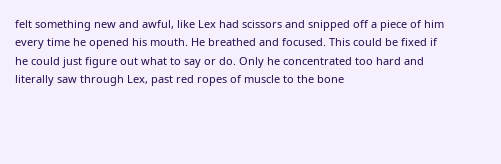felt something new and awful, like Lex had scissors and snipped off a piece of him every time he opened his mouth. He breathed and focused. This could be fixed if he could just figure out what to say or do. Only he concentrated too hard and literally saw through Lex, past red ropes of muscle to the bone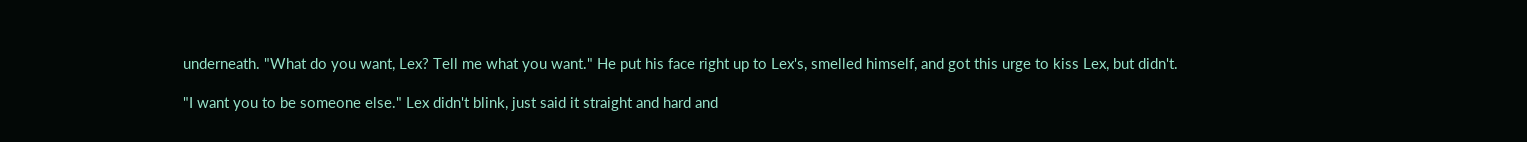underneath. "What do you want, Lex? Tell me what you want." He put his face right up to Lex's, smelled himself, and got this urge to kiss Lex, but didn't.

"I want you to be someone else." Lex didn't blink, just said it straight and hard and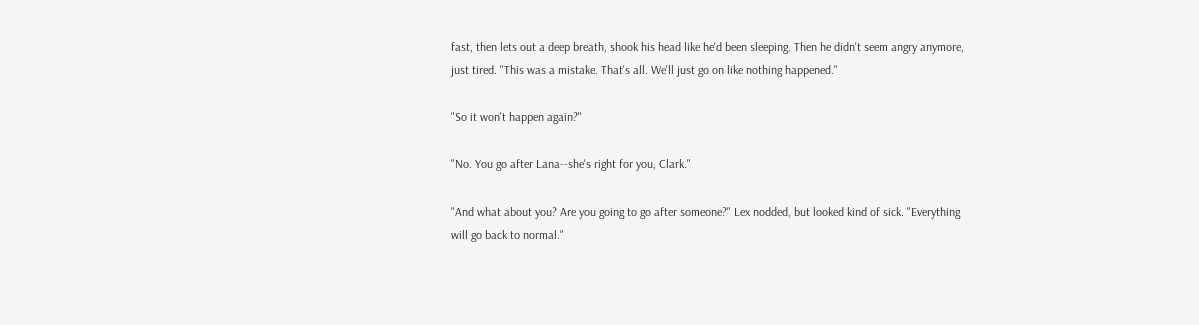fast, then lets out a deep breath, shook his head like he'd been sleeping. Then he didn't seem angry anymore, just tired. "This was a mistake. That's all. We'll just go on like nothing happened."

"So it won't happen again?"

"No. You go after Lana--she's right for you, Clark."

"And what about you? Are you going to go after someone?" Lex nodded, but looked kind of sick. "Everything will go back to normal."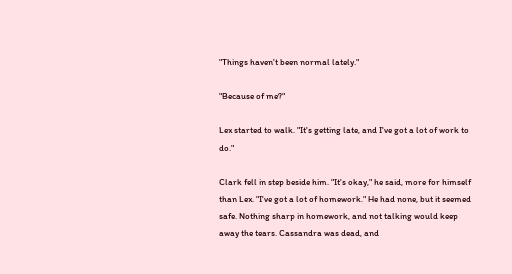"Things haven't been normal lately."

"Because of me?"

Lex started to walk. "It's getting late, and I've got a lot of work to do."

Clark fell in step beside him. "It's okay," he said, more for himself than Lex. "I've got a lot of homework." He had none, but it seemed safe. Nothing sharp in homework, and not talking would keep away the tears. Cassandra was dead, and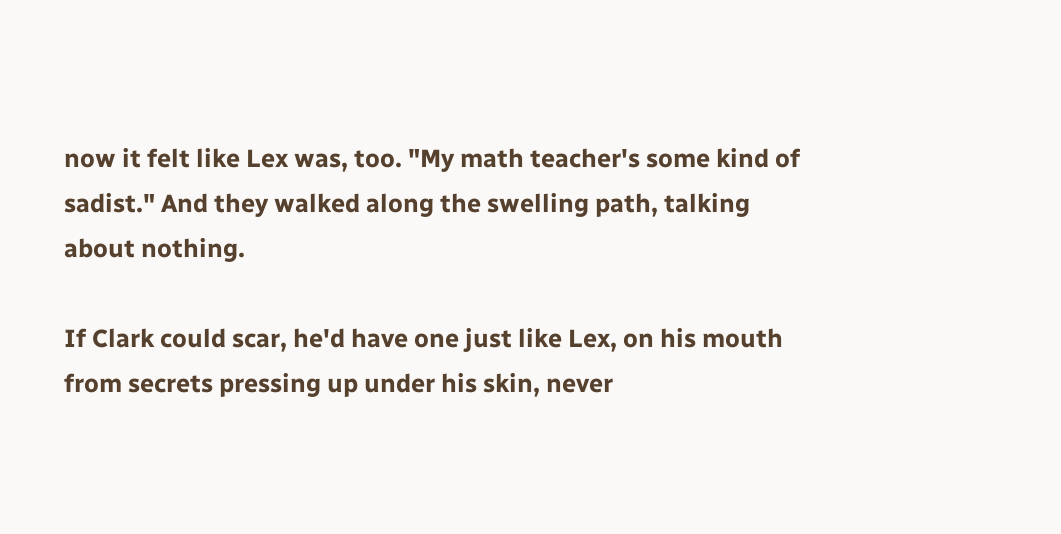now it felt like Lex was, too. "My math teacher's some kind of sadist." And they walked along the swelling path, talking about nothing.

If Clark could scar, he'd have one just like Lex, on his mouth from secrets pressing up under his skin, never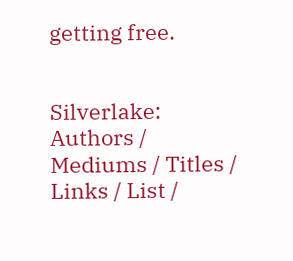getting free.


Silverlake: Authors / Mediums / Titles / Links / List /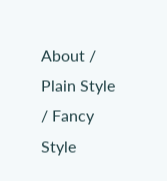About / Plain Style / Fancy Style